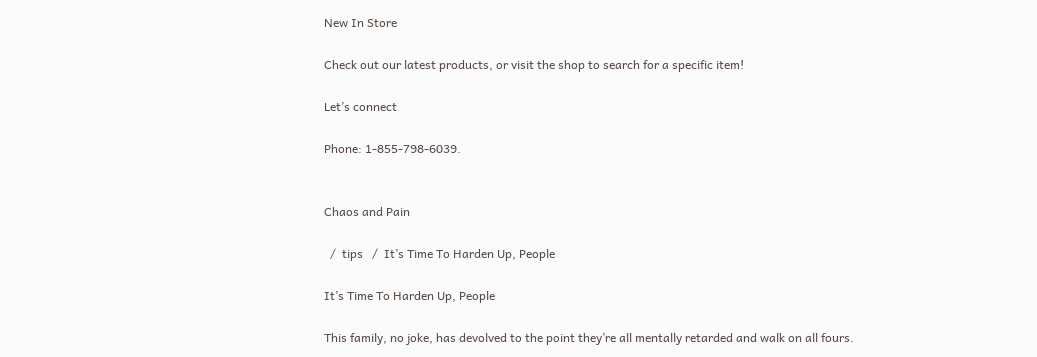New In Store

Check out our latest products, or visit the shop to search for a specific item!

Let’s connect

Phone: 1-855-798-6039.


Chaos and Pain

  /  tips   /  It’s Time To Harden Up, People

It’s Time To Harden Up, People

This family, no joke, has devolved to the point they’re all mentally retarded and walk on all fours.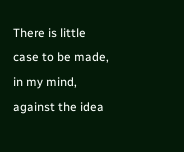There is little case to be made, in my mind, against the idea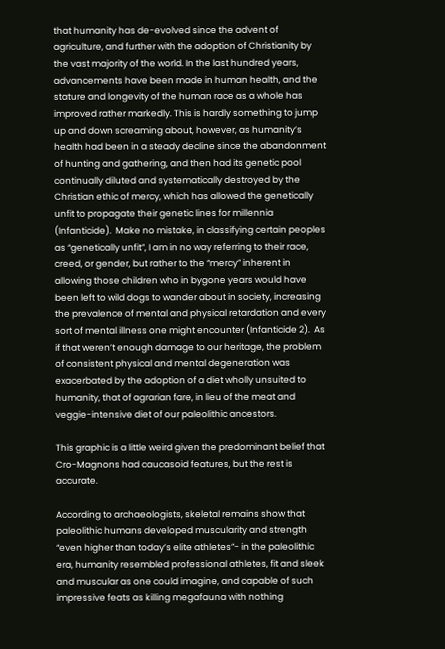that humanity has de-evolved since the advent of agriculture, and further with the adoption of Christianity by the vast majority of the world. In the last hundred years, advancements have been made in human health, and the stature and longevity of the human race as a whole has improved rather markedly. This is hardly something to jump up and down screaming about, however, as humanity’s health had been in a steady decline since the abandonment of hunting and gathering, and then had its genetic pool continually diluted and systematically destroyed by the Christian ethic of mercy, which has allowed the genetically unfit to propagate their genetic lines for millennia (Infanticide).  Make no mistake, in classifying certain peoples as “genetically unfit”, I am in no way referring to their race, creed, or gender, but rather to the “mercy” inherent in allowing those children who in bygone years would have been left to wild dogs to wander about in society, increasing the prevalence of mental and physical retardation and every sort of mental illness one might encounter (Infanticide 2).  As if that weren’t enough damage to our heritage, the problem of consistent physical and mental degeneration was exacerbated by the adoption of a diet wholly unsuited to humanity, that of agrarian fare, in lieu of the meat and veggie-intensive diet of our paleolithic ancestors.

This graphic is a little weird given the predominant belief that Cro-Magnons had caucasoid features, but the rest is accurate.

According to archaeologists, skeletal remains show that paleolithic humans developed muscularity and strength “even higher than today’s elite athletes”- in the paleolithic era, humanity resembled professional athletes, fit and sleek and muscular as one could imagine, and capable of such impressive feats as killing megafauna with nothing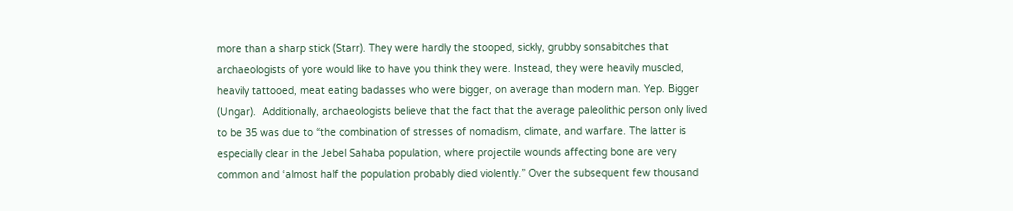more than a sharp stick (Starr). They were hardly the stooped, sickly, grubby sonsabitches that archaeologists of yore would like to have you think they were. Instead, they were heavily muscled, heavily tattooed, meat eating badasses who were bigger, on average than modern man. Yep. Bigger (Ungar).  Additionally, archaeologists believe that the fact that the average paleolithic person only lived to be 35 was due to “the combination of stresses of nomadism, climate, and warfare. The latter is especially clear in the Jebel Sahaba population, where projectile wounds affecting bone are very common and ‘almost half the population probably died violently.” Over the subsequent few thousand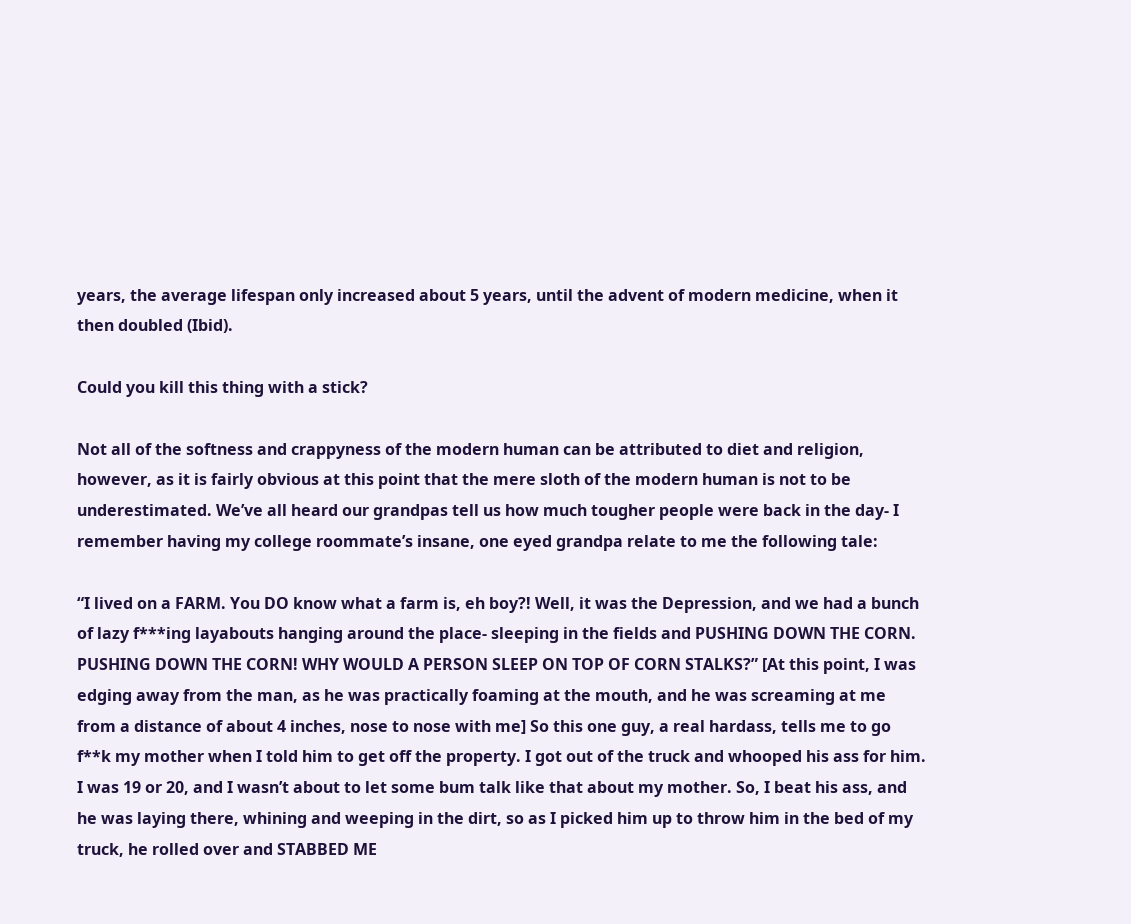years, the average lifespan only increased about 5 years, until the advent of modern medicine, when it then doubled (Ibid).

Could you kill this thing with a stick?

Not all of the softness and crappyness of the modern human can be attributed to diet and religion, however, as it is fairly obvious at this point that the mere sloth of the modern human is not to be underestimated. We’ve all heard our grandpas tell us how much tougher people were back in the day- I remember having my college roommate’s insane, one eyed grandpa relate to me the following tale:

“I lived on a FARM. You DO know what a farm is, eh boy?! Well, it was the Depression, and we had a bunch of lazy f***ing layabouts hanging around the place- sleeping in the fields and PUSHING DOWN THE CORN. PUSHING DOWN THE CORN! WHY WOULD A PERSON SLEEP ON TOP OF CORN STALKS?” [At this point, I was edging away from the man, as he was practically foaming at the mouth, and he was screaming at me from a distance of about 4 inches, nose to nose with me] So this one guy, a real hardass, tells me to go f**k my mother when I told him to get off the property. I got out of the truck and whooped his ass for him. I was 19 or 20, and I wasn’t about to let some bum talk like that about my mother. So, I beat his ass, and he was laying there, whining and weeping in the dirt, so as I picked him up to throw him in the bed of my truck, he rolled over and STABBED ME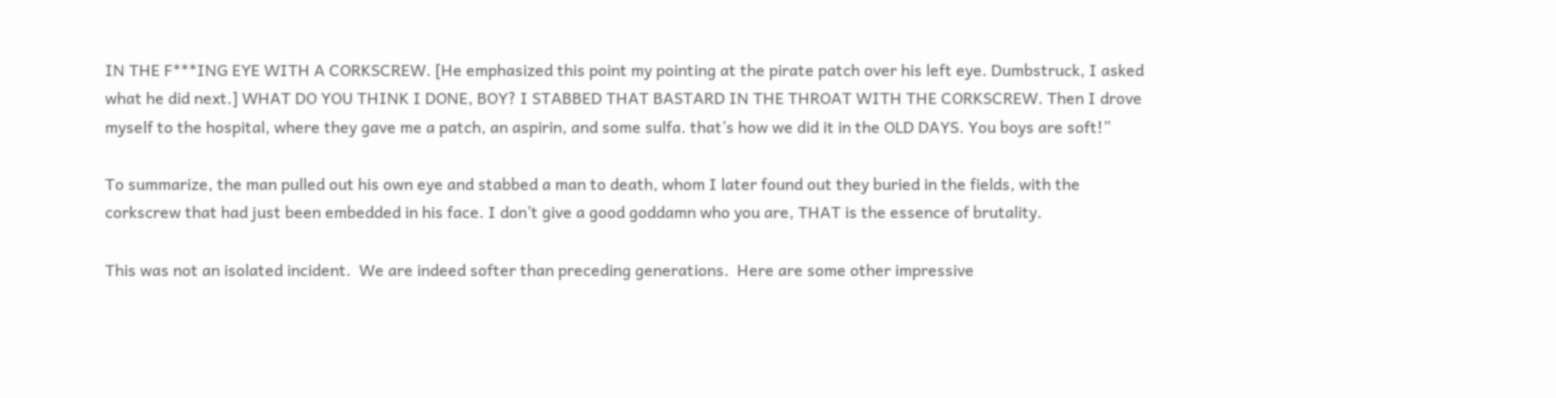IN THE F***ING EYE WITH A CORKSCREW. [He emphasized this point my pointing at the pirate patch over his left eye. Dumbstruck, I asked what he did next.] WHAT DO YOU THINK I DONE, BOY? I STABBED THAT BASTARD IN THE THROAT WITH THE CORKSCREW. Then I drove myself to the hospital, where they gave me a patch, an aspirin, and some sulfa. that’s how we did it in the OLD DAYS. You boys are soft!”

To summarize, the man pulled out his own eye and stabbed a man to death, whom I later found out they buried in the fields, with the corkscrew that had just been embedded in his face. I don’t give a good goddamn who you are, THAT is the essence of brutality.

This was not an isolated incident.  We are indeed softer than preceding generations.  Here are some other impressive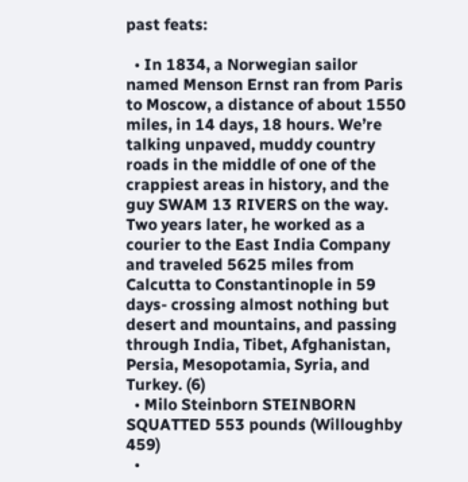past feats:

  • In 1834, a Norwegian sailor named Menson Ernst ran from Paris to Moscow, a distance of about 1550 miles, in 14 days, 18 hours. We’re talking unpaved, muddy country roads in the middle of one of the crappiest areas in history, and the guy SWAM 13 RIVERS on the way. Two years later, he worked as a courier to the East India Company and traveled 5625 miles from Calcutta to Constantinople in 59 days- crossing almost nothing but desert and mountains, and passing through India, Tibet, Afghanistan, Persia, Mesopotamia, Syria, and Turkey. (6)
  • Milo Steinborn STEINBORN SQUATTED 553 pounds (Willoughby 459)
  •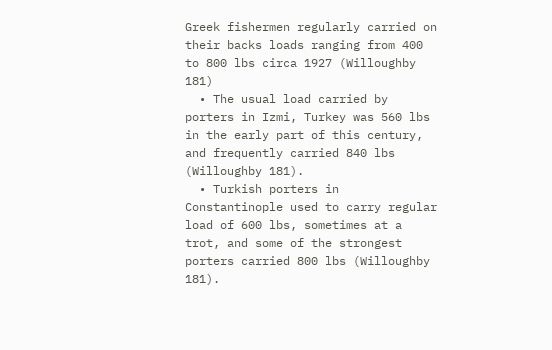Greek fishermen regularly carried on their backs loads ranging from 400 to 800 lbs circa 1927 (Willoughby 181)
  • The usual load carried by porters in Izmi, Turkey was 560 lbs in the early part of this century, and frequently carried 840 lbs (Willoughby 181).
  • Turkish porters in Constantinople used to carry regular load of 600 lbs, sometimes at a trot, and some of the strongest porters carried 800 lbs (Willoughby 181).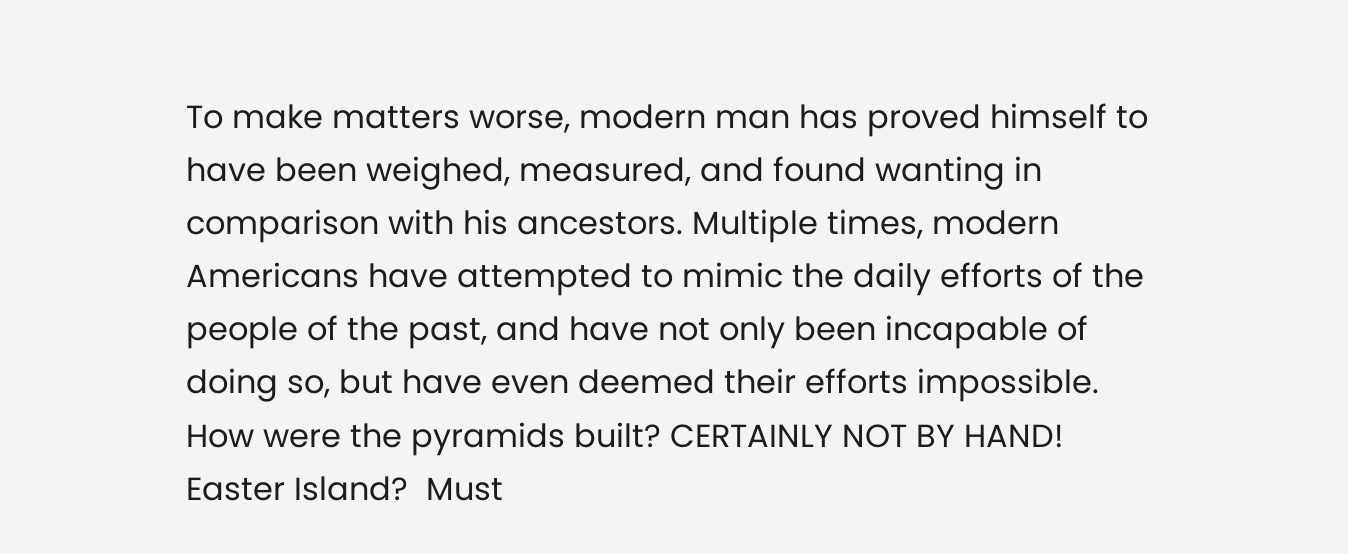To make matters worse, modern man has proved himself to have been weighed, measured, and found wanting in comparison with his ancestors. Multiple times, modern Americans have attempted to mimic the daily efforts of the people of the past, and have not only been incapable of doing so, but have even deemed their efforts impossible. How were the pyramids built? CERTAINLY NOT BY HAND! Easter Island?  Must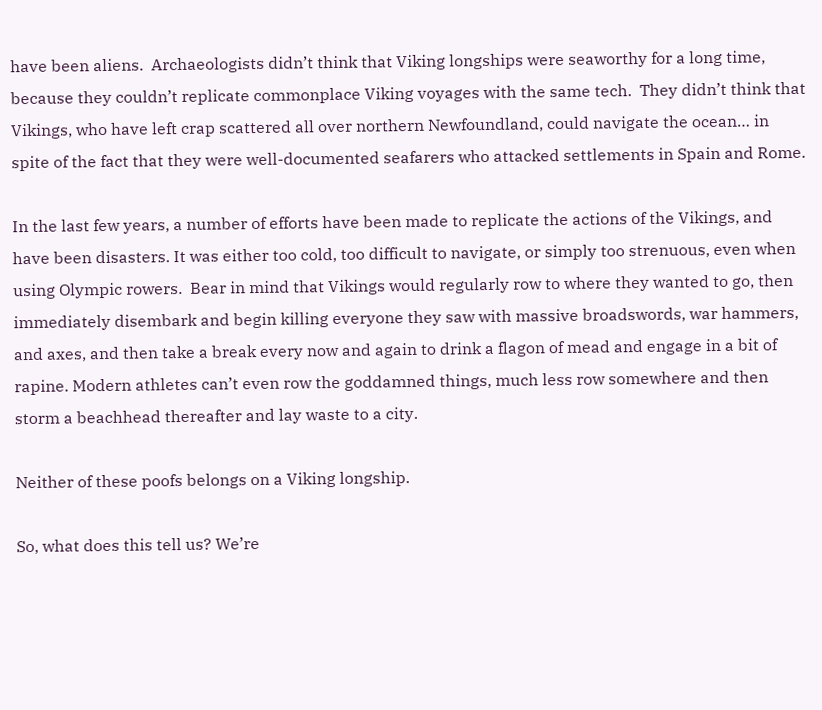have been aliens.  Archaeologists didn’t think that Viking longships were seaworthy for a long time, because they couldn’t replicate commonplace Viking voyages with the same tech.  They didn’t think that Vikings, who have left crap scattered all over northern Newfoundland, could navigate the ocean… in spite of the fact that they were well-documented seafarers who attacked settlements in Spain and Rome.

In the last few years, a number of efforts have been made to replicate the actions of the Vikings, and have been disasters. It was either too cold, too difficult to navigate, or simply too strenuous, even when using Olympic rowers.  Bear in mind that Vikings would regularly row to where they wanted to go, then immediately disembark and begin killing everyone they saw with massive broadswords, war hammers, and axes, and then take a break every now and again to drink a flagon of mead and engage in a bit of rapine. Modern athletes can’t even row the goddamned things, much less row somewhere and then storm a beachhead thereafter and lay waste to a city.

Neither of these poofs belongs on a Viking longship.

So, what does this tell us? We’re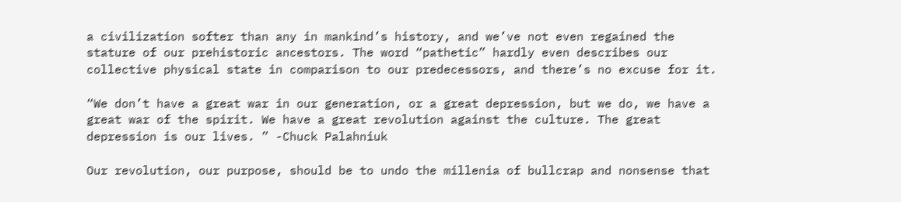a civilization softer than any in mankind’s history, and we’ve not even regained the stature of our prehistoric ancestors. The word “pathetic” hardly even describes our collective physical state in comparison to our predecessors, and there’s no excuse for it.

“We don’t have a great war in our generation, or a great depression, but we do, we have a great war of the spirit. We have a great revolution against the culture. The great depression is our lives. ” -Chuck Palahniuk

Our revolution, our purpose, should be to undo the millenia of bullcrap and nonsense that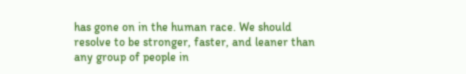has gone on in the human race. We should resolve to be stronger, faster, and leaner than any group of people in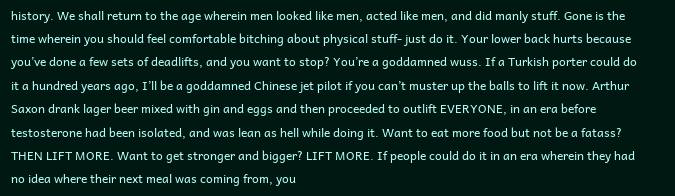history. We shall return to the age wherein men looked like men, acted like men, and did manly stuff. Gone is the time wherein you should feel comfortable bitching about physical stuff- just do it. Your lower back hurts because you’ve done a few sets of deadlifts, and you want to stop? You’re a goddamned wuss. If a Turkish porter could do it a hundred years ago, I’ll be a goddamned Chinese jet pilot if you can’t muster up the balls to lift it now. Arthur Saxon drank lager beer mixed with gin and eggs and then proceeded to outlift EVERYONE, in an era before testosterone had been isolated, and was lean as hell while doing it. Want to eat more food but not be a fatass? THEN LIFT MORE. Want to get stronger and bigger? LIFT MORE. If people could do it in an era wherein they had no idea where their next meal was coming from, you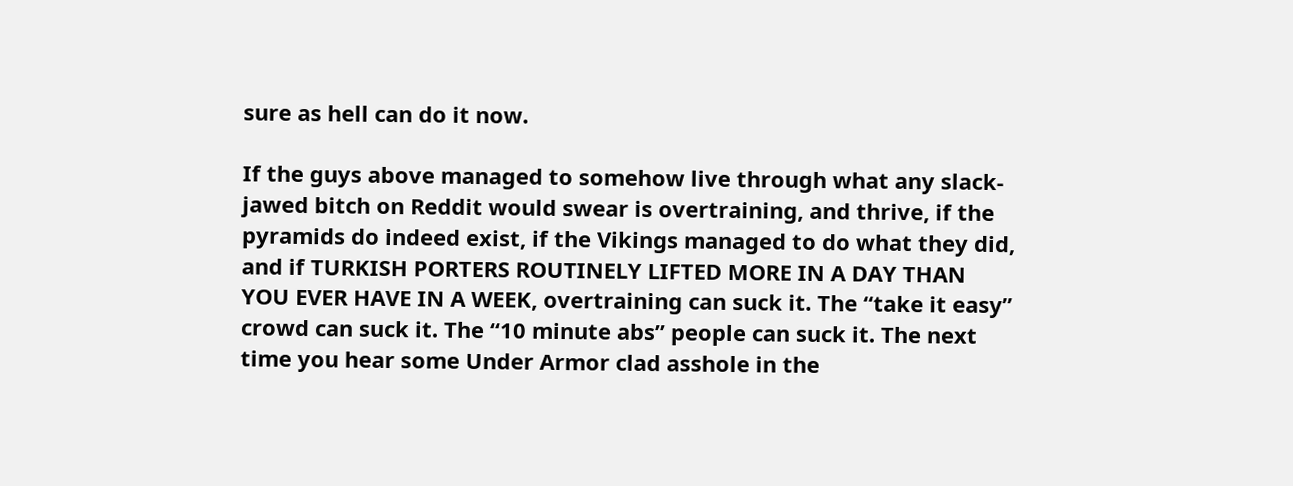sure as hell can do it now.

If the guys above managed to somehow live through what any slack-jawed bitch on Reddit would swear is overtraining, and thrive, if the pyramids do indeed exist, if the Vikings managed to do what they did, and if TURKISH PORTERS ROUTINELY LIFTED MORE IN A DAY THAN YOU EVER HAVE IN A WEEK, overtraining can suck it. The “take it easy” crowd can suck it. The “10 minute abs” people can suck it. The next time you hear some Under Armor clad asshole in the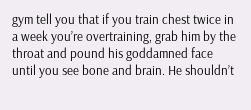gym tell you that if you train chest twice in a week you’re overtraining, grab him by the throat and pound his goddamned face until you see bone and brain. He shouldn’t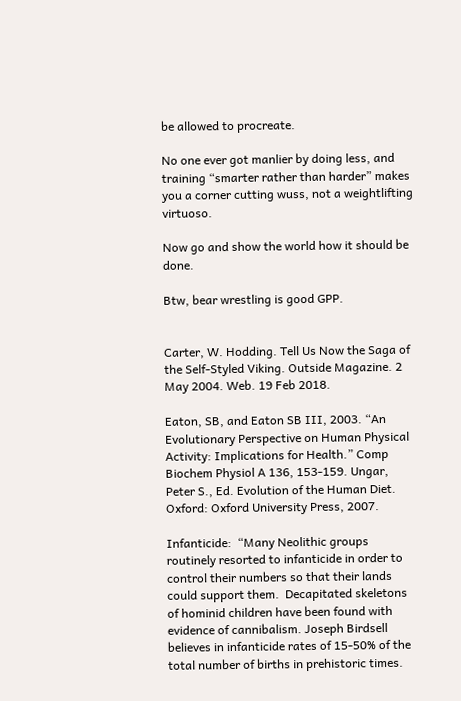be allowed to procreate.

No one ever got manlier by doing less, and training “smarter rather than harder” makes you a corner cutting wuss, not a weightlifting virtuoso.

Now go and show the world how it should be done.

Btw, bear wrestling is good GPP.


Carter, W. Hodding. Tell Us Now the Saga of the Self-Styled Viking. Outside Magazine. 2 May 2004. Web. 19 Feb 2018.

Eaton, SB, and Eaton SB III, 2003. “An Evolutionary Perspective on Human Physical Activity: Implications for Health.” Comp Biochem Physiol A 136, 153-159. Ungar, Peter S., Ed. Evolution of the Human Diet. Oxford: Oxford University Press, 2007.

Infanticide:  “Many Neolithic groups routinely resorted to infanticide in order to control their numbers so that their lands could support them.  Decapitated skeletons of hominid children have been found with evidence of cannibalism. Joseph Birdsell believes in infanticide rates of 15-50% of the total number of births in prehistoric times.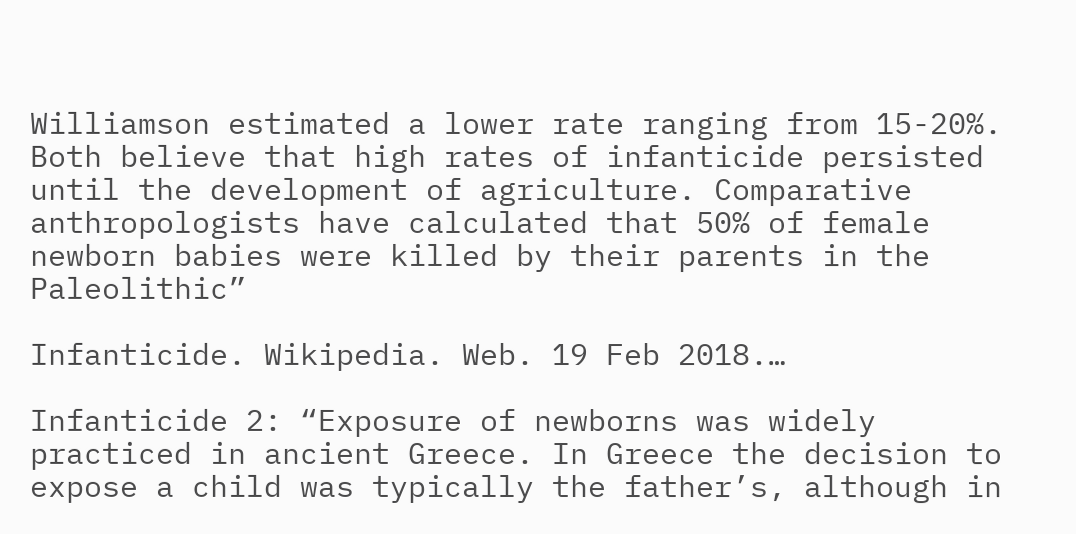Williamson estimated a lower rate ranging from 15-20%. Both believe that high rates of infanticide persisted until the development of agriculture. Comparative anthropologists have calculated that 50% of female newborn babies were killed by their parents in the Paleolithic”

Infanticide. Wikipedia. Web. 19 Feb 2018.…

Infanticide 2: “Exposure of newborns was widely practiced in ancient Greece. In Greece the decision to expose a child was typically the father’s, although in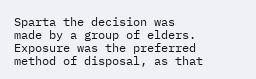Sparta the decision was made by a group of elders. Exposure was the preferred method of disposal, as that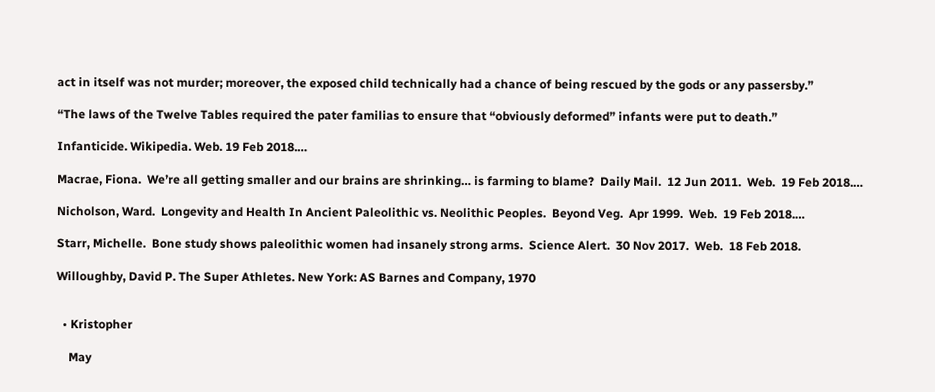act in itself was not murder; moreover, the exposed child technically had a chance of being rescued by the gods or any passersby.”

“The laws of the Twelve Tables required the pater familias to ensure that “obviously deformed” infants were put to death.”

Infanticide. Wikipedia. Web. 19 Feb 2018.…

Macrae, Fiona.  We’re all getting smaller and our brains are shrinking… is farming to blame?  Daily Mail.  12 Jun 2011.  Web.  19 Feb 2018.…

Nicholson, Ward.  Longevity and Health In Ancient Paleolithic vs. Neolithic Peoples.  Beyond Veg.  Apr 1999.  Web.  19 Feb 2018.…

Starr, Michelle.  Bone study shows paleolithic women had insanely strong arms.  Science Alert.  30 Nov 2017.  Web.  18 Feb 2018.

Willoughby, David P. The Super Athletes. New York: AS Barnes and Company, 1970


  • Kristopher

    May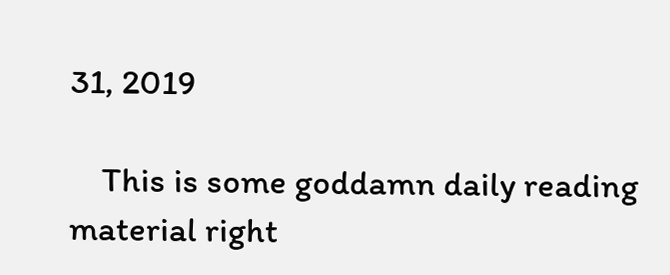31, 2019

    This is some goddamn daily reading material right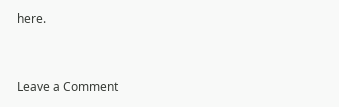here.


Leave a Comment